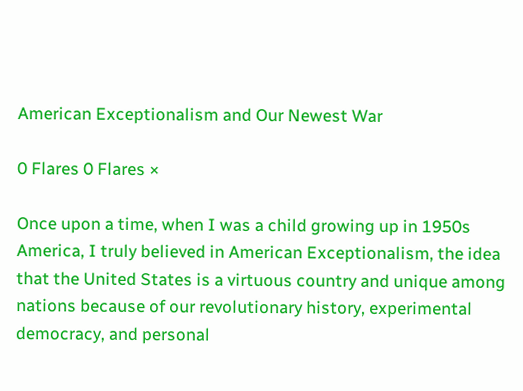American Exceptionalism and Our Newest War

0 Flares 0 Flares ×

Once upon a time, when I was a child growing up in 1950s America, I truly believed in American Exceptionalism, the idea that the United States is a virtuous country and unique among nations because of our revolutionary history, experimental democracy, and personal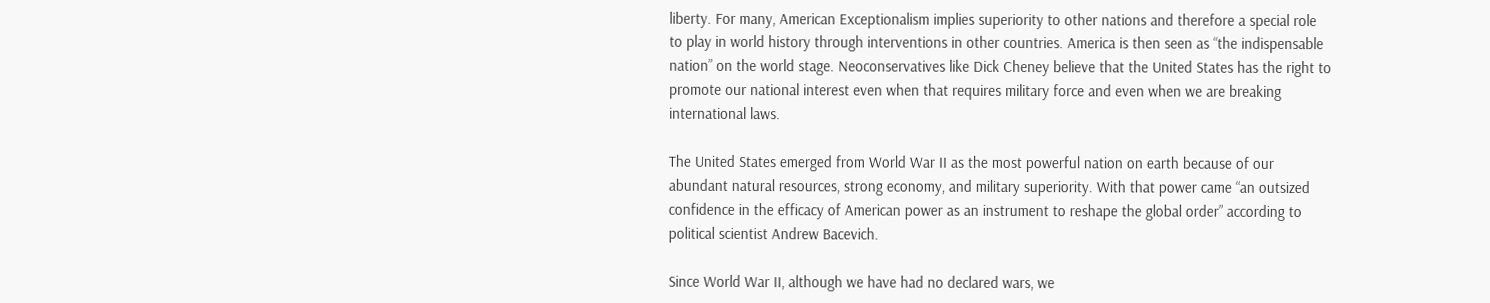liberty. For many, American Exceptionalism implies superiority to other nations and therefore a special role to play in world history through interventions in other countries. America is then seen as “the indispensable nation” on the world stage. Neoconservatives like Dick Cheney believe that the United States has the right to promote our national interest even when that requires military force and even when we are breaking international laws.

The United States emerged from World War II as the most powerful nation on earth because of our abundant natural resources, strong economy, and military superiority. With that power came “an outsized confidence in the efficacy of American power as an instrument to reshape the global order” according to political scientist Andrew Bacevich.

Since World War II, although we have had no declared wars, we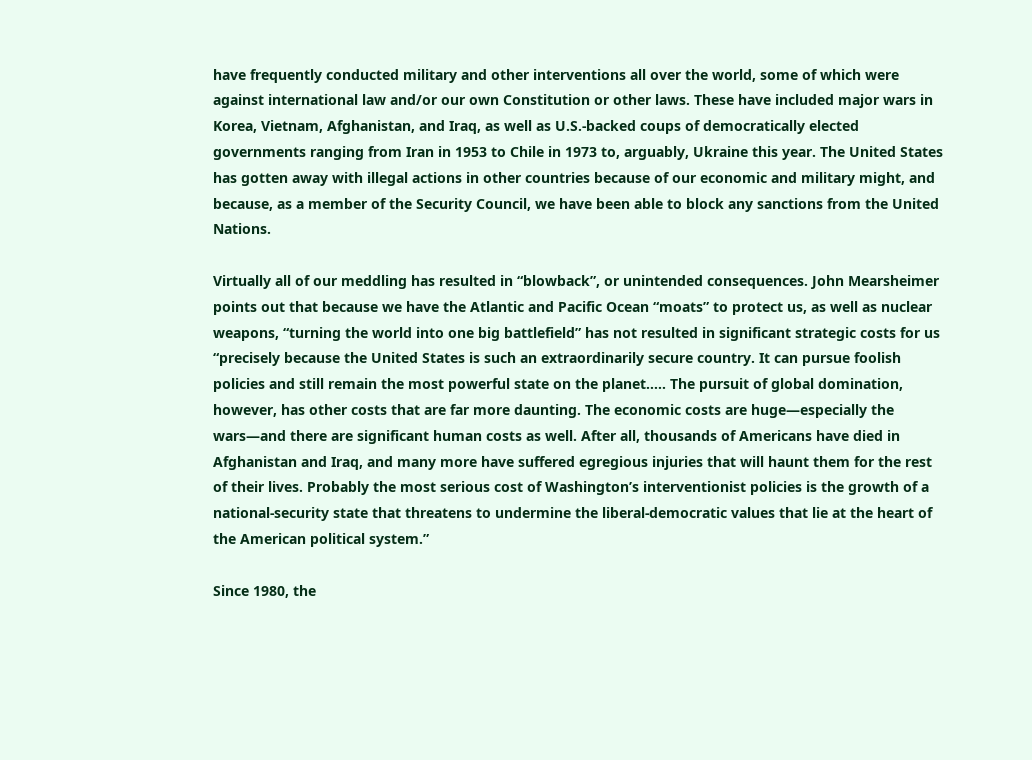have frequently conducted military and other interventions all over the world, some of which were against international law and/or our own Constitution or other laws. These have included major wars in Korea, Vietnam, Afghanistan, and Iraq, as well as U.S.-backed coups of democratically elected governments ranging from Iran in 1953 to Chile in 1973 to, arguably, Ukraine this year. The United States has gotten away with illegal actions in other countries because of our economic and military might, and because, as a member of the Security Council, we have been able to block any sanctions from the United Nations.

Virtually all of our meddling has resulted in “blowback”, or unintended consequences. John Mearsheimer points out that because we have the Atlantic and Pacific Ocean “moats” to protect us, as well as nuclear weapons, “turning the world into one big battlefield” has not resulted in significant strategic costs for us “precisely because the United States is such an extraordinarily secure country. It can pursue foolish policies and still remain the most powerful state on the planet….. The pursuit of global domination, however, has other costs that are far more daunting. The economic costs are huge—especially the wars—and there are significant human costs as well. After all, thousands of Americans have died in Afghanistan and Iraq, and many more have suffered egregious injuries that will haunt them for the rest of their lives. Probably the most serious cost of Washington’s interventionist policies is the growth of a national-security state that threatens to undermine the liberal-democratic values that lie at the heart of the American political system.”

Since 1980, the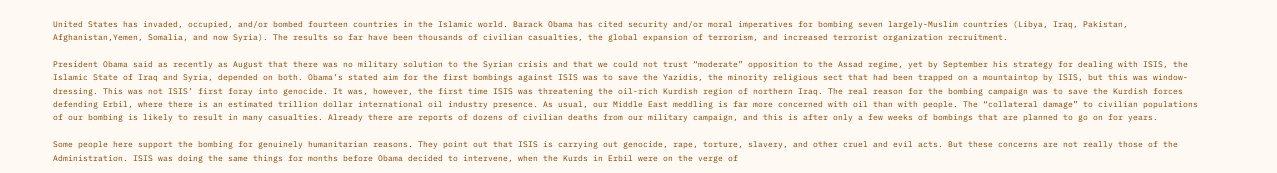United States has invaded, occupied, and/or bombed fourteen countries in the Islamic world. Barack Obama has cited security and/or moral imperatives for bombing seven largely-Muslim countries (Libya, Iraq, Pakistan, Afghanistan,Yemen, Somalia, and now Syria). The results so far have been thousands of civilian casualties, the global expansion of terrorism, and increased terrorist organization recruitment.

President Obama said as recently as August that there was no military solution to the Syrian crisis and that we could not trust “moderate” opposition to the Assad regime, yet by September his strategy for dealing with ISIS, the Islamic State of Iraq and Syria, depended on both. Obama’s stated aim for the first bombings against ISIS was to save the Yazidis, the minority religious sect that had been trapped on a mountaintop by ISIS, but this was window-dressing. This was not ISIS’ first foray into genocide. It was, however, the first time ISIS was threatening the oil-rich Kurdish region of northern Iraq. The real reason for the bombing campaign was to save the Kurdish forces defending Erbil, where there is an estimated trillion dollar international oil industry presence. As usual, our Middle East meddling is far more concerned with oil than with people. The “collateral damage” to civilian populations of our bombing is likely to result in many casualties. Already there are reports of dozens of civilian deaths from our military campaign, and this is after only a few weeks of bombings that are planned to go on for years.

Some people here support the bombing for genuinely humanitarian reasons. They point out that ISIS is carrying out genocide, rape, torture, slavery, and other cruel and evil acts. But these concerns are not really those of the Administration. ISIS was doing the same things for months before Obama decided to intervene, when the Kurds in Erbil were on the verge of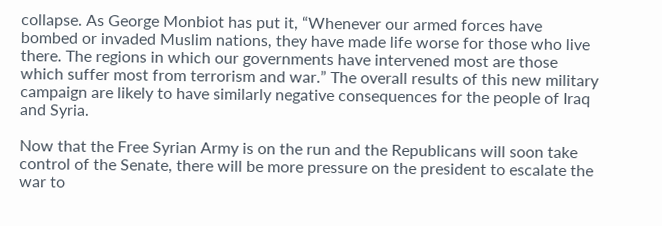collapse. As George Monbiot has put it, “Whenever our armed forces have bombed or invaded Muslim nations, they have made life worse for those who live there. The regions in which our governments have intervened most are those which suffer most from terrorism and war.” The overall results of this new military campaign are likely to have similarly negative consequences for the people of Iraq and Syria.

Now that the Free Syrian Army is on the run and the Republicans will soon take control of the Senate, there will be more pressure on the president to escalate the war to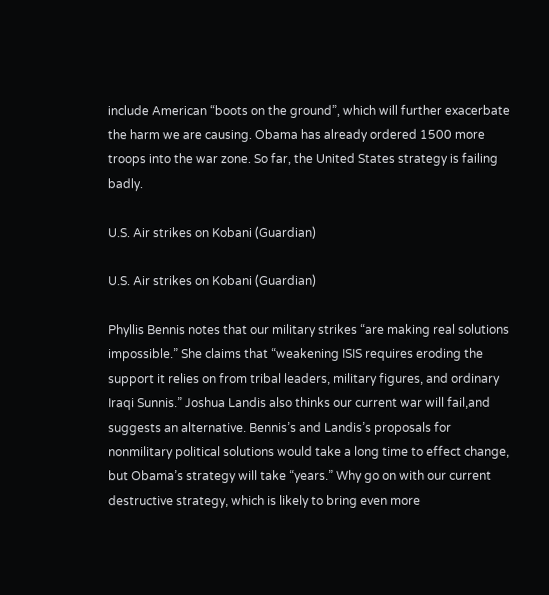include American “boots on the ground”, which will further exacerbate the harm we are causing. Obama has already ordered 1500 more troops into the war zone. So far, the United States strategy is failing badly.

U.S. Air strikes on Kobani (Guardian)

U.S. Air strikes on Kobani (Guardian)

Phyllis Bennis notes that our military strikes “are making real solutions impossible.” She claims that “weakening ISIS requires eroding the support it relies on from tribal leaders, military figures, and ordinary Iraqi Sunnis.” Joshua Landis also thinks our current war will fail,and suggests an alternative. Bennis’s and Landis’s proposals for nonmilitary political solutions would take a long time to effect change, but Obama’s strategy will take “years.” Why go on with our current destructive strategy, which is likely to bring even more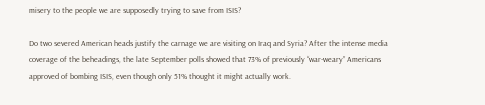misery to the people we are supposedly trying to save from ISIS?

Do two severed American heads justify the carnage we are visiting on Iraq and Syria? After the intense media coverage of the beheadings, the late September polls showed that 73% of previously “war-weary” Americans approved of bombing ISIS, even though only 51% thought it might actually work.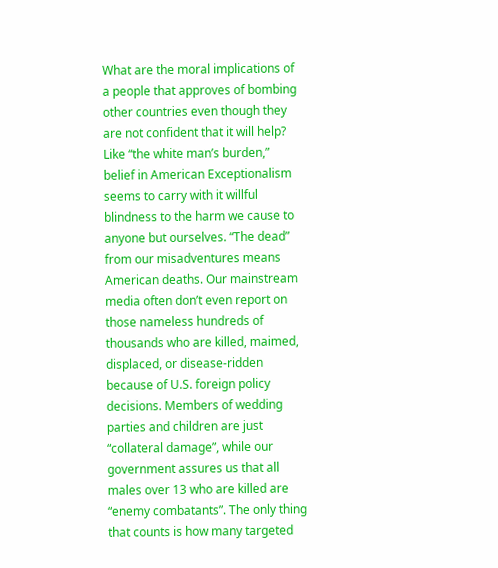What are the moral implications of a people that approves of bombing other countries even though they are not confident that it will help? Like “the white man’s burden,” belief in American Exceptionalism seems to carry with it willful blindness to the harm we cause to anyone but ourselves. “The dead” from our misadventures means American deaths. Our mainstream media often don’t even report on those nameless hundreds of thousands who are killed, maimed, displaced, or disease-ridden because of U.S. foreign policy decisions. Members of wedding parties and children are just “collateral damage”, while our government assures us that all males over 13 who are killed are “enemy combatants”. The only thing that counts is how many targeted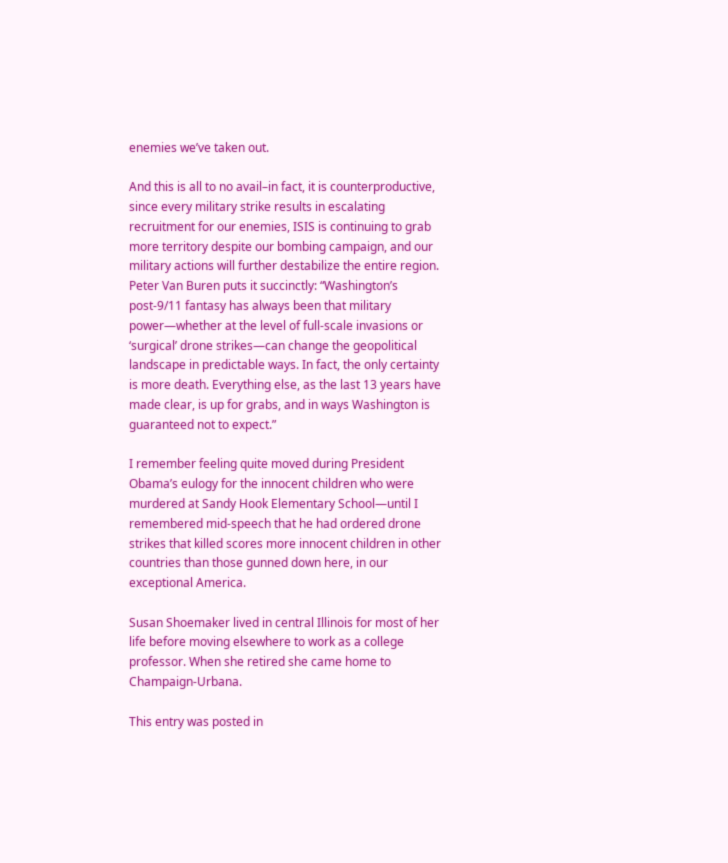enemies we’ve taken out.

And this is all to no avail–in fact, it is counterproductive, since every military strike results in escalating recruitment for our enemies, ISIS is continuing to grab more territory despite our bombing campaign, and our military actions will further destabilize the entire region. Peter Van Buren puts it succinctly: “Washington’s post-9/11 fantasy has always been that military power—whether at the level of full-scale invasions or ‘surgical’ drone strikes—can change the geopolitical landscape in predictable ways. In fact, the only certainty is more death. Everything else, as the last 13 years have made clear, is up for grabs, and in ways Washington is guaranteed not to expect.”

I remember feeling quite moved during President Obama’s eulogy for the innocent children who were murdered at Sandy Hook Elementary School—until I remembered mid-speech that he had ordered drone strikes that killed scores more innocent children in other countries than those gunned down here, in our exceptional America.

Susan Shoemaker lived in central Illinois for most of her life before moving elsewhere to work as a college professor. When she retired she came home to Champaign-Urbana.

This entry was posted in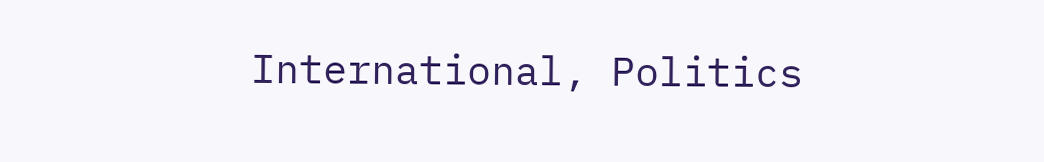International, Politics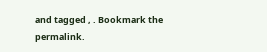and tagged , . Bookmark the permalink.